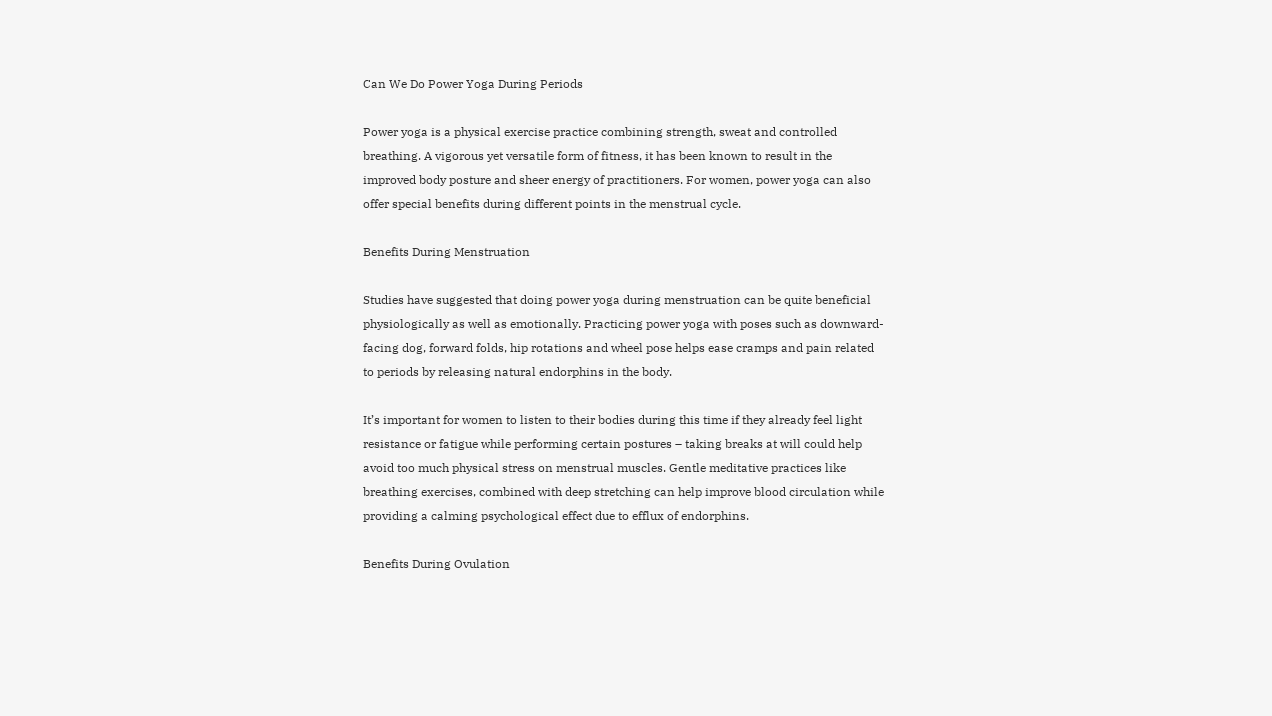Can We Do Power Yoga During Periods

Power yoga is a physical exercise practice combining strength, sweat and controlled breathing. A vigorous yet versatile form of fitness, it has been known to result in the improved body posture and sheer energy of practitioners. For women, power yoga can also offer special benefits during different points in the menstrual cycle.

Benefits During Menstruation

Studies have suggested that doing power yoga during menstruation can be quite beneficial physiologically as well as emotionally. Practicing power yoga with poses such as downward-facing dog, forward folds, hip rotations and wheel pose helps ease cramps and pain related to periods by releasing natural endorphins in the body.

It’s important for women to listen to their bodies during this time if they already feel light resistance or fatigue while performing certain postures – taking breaks at will could help avoid too much physical stress on menstrual muscles. Gentle meditative practices like breathing exercises, combined with deep stretching can help improve blood circulation while providing a calming psychological effect due to efflux of endorphins.

Benefits During Ovulation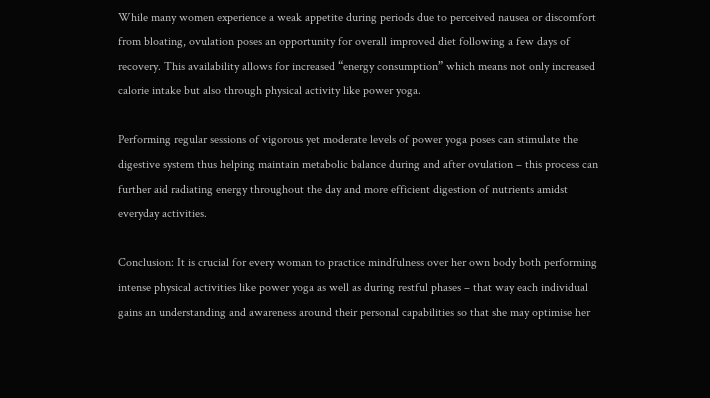While many women experience a weak appetite during periods due to perceived nausea or discomfort from bloating, ovulation poses an opportunity for overall improved diet following a few days of recovery. This availability allows for increased “energy consumption” which means not only increased calorie intake but also through physical activity like power yoga.

Performing regular sessions of vigorous yet moderate levels of power yoga poses can stimulate the digestive system thus helping maintain metabolic balance during and after ovulation – this process can further aid radiating energy throughout the day and more efficient digestion of nutrients amidst everyday activities.

Conclusion: It is crucial for every woman to practice mindfulness over her own body both performing intense physical activities like power yoga as well as during restful phases – that way each individual gains an understanding and awareness around their personal capabilities so that she may optimise her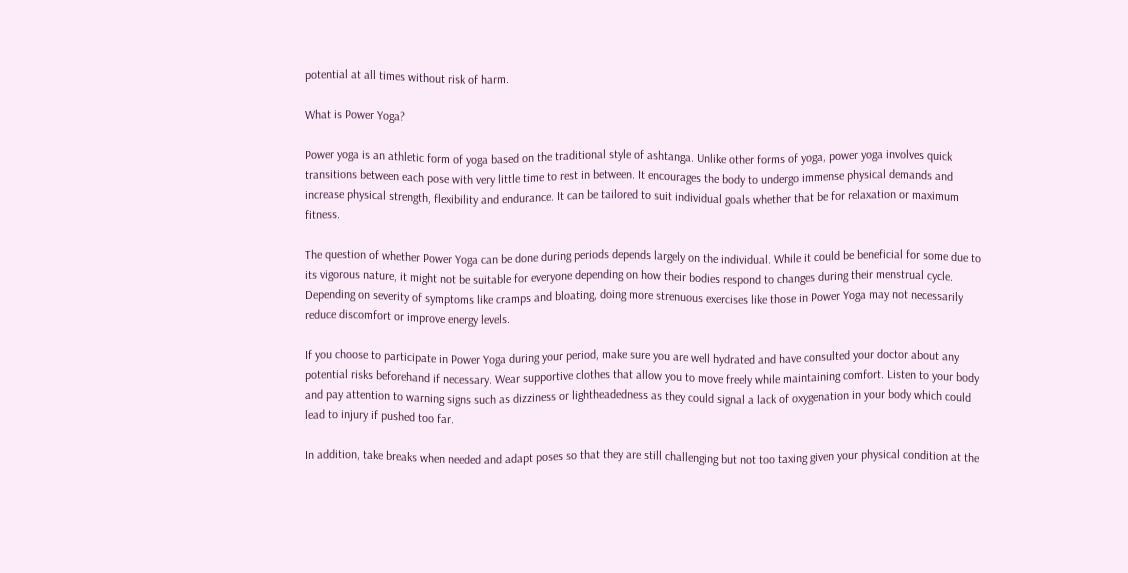potential at all times without risk of harm.

What is Power Yoga?

Power yoga is an athletic form of yoga based on the traditional style of ashtanga. Unlike other forms of yoga, power yoga involves quick transitions between each pose with very little time to rest in between. It encourages the body to undergo immense physical demands and increase physical strength, flexibility and endurance. It can be tailored to suit individual goals whether that be for relaxation or maximum fitness.

The question of whether Power Yoga can be done during periods depends largely on the individual. While it could be beneficial for some due to its vigorous nature, it might not be suitable for everyone depending on how their bodies respond to changes during their menstrual cycle. Depending on severity of symptoms like cramps and bloating, doing more strenuous exercises like those in Power Yoga may not necessarily reduce discomfort or improve energy levels.

If you choose to participate in Power Yoga during your period, make sure you are well hydrated and have consulted your doctor about any potential risks beforehand if necessary. Wear supportive clothes that allow you to move freely while maintaining comfort. Listen to your body and pay attention to warning signs such as dizziness or lightheadedness as they could signal a lack of oxygenation in your body which could lead to injury if pushed too far.

In addition, take breaks when needed and adapt poses so that they are still challenging but not too taxing given your physical condition at the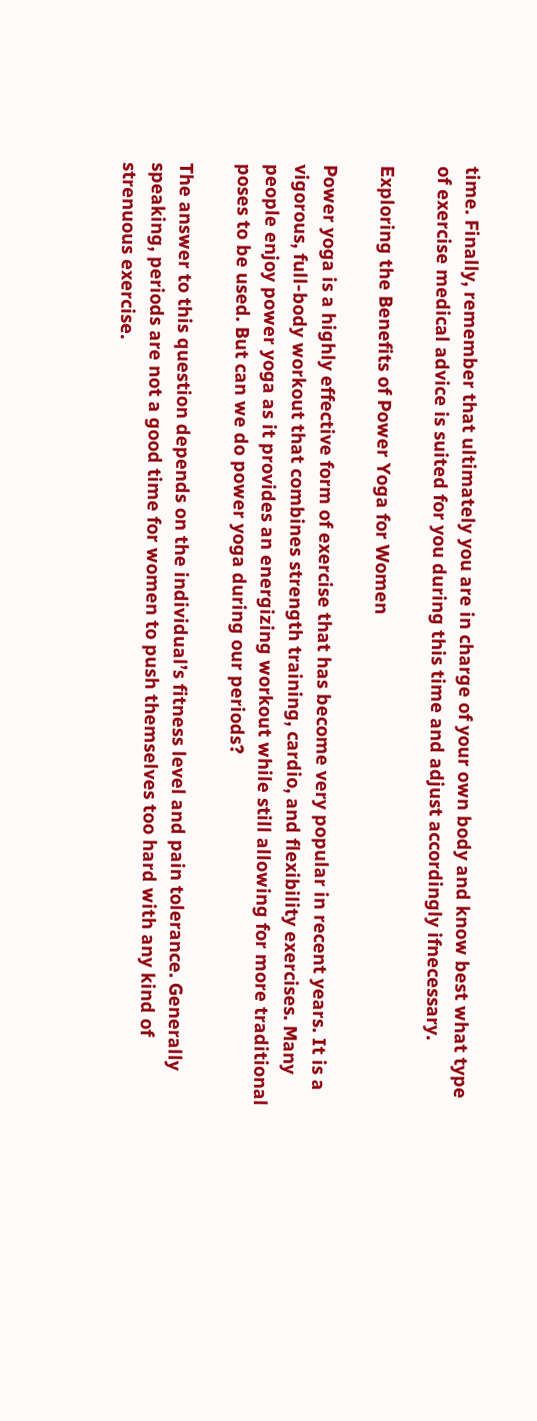time. Finally, remember that ultimately you are in charge of your own body and know best what type of exercise medical advice is suited for you during this time and adjust accordingly ifnecessary.

Exploring the Benefits of Power Yoga for Women

Power yoga is a highly effective form of exercise that has become very popular in recent years. It is a vigorous, full-body workout that combines strength training, cardio, and flexibility exercises. Many people enjoy power yoga as it provides an energizing workout while still allowing for more traditional poses to be used. But can we do power yoga during our periods?

The answer to this question depends on the individual’s fitness level and pain tolerance. Generally speaking, periods are not a good time for women to push themselves too hard with any kind of strenuous exercise.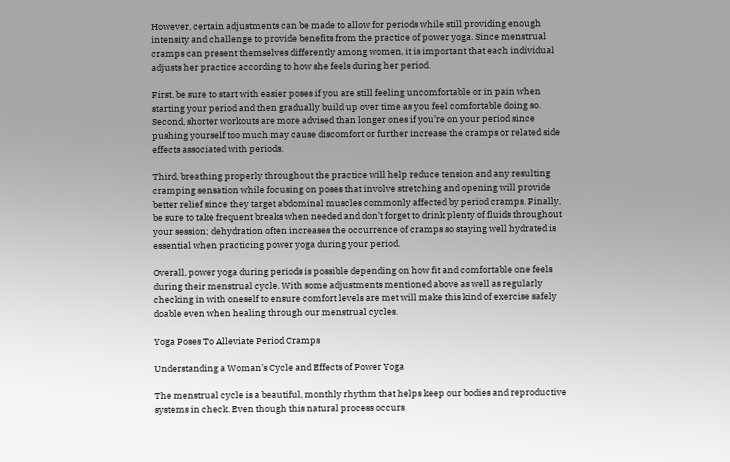However, certain adjustments can be made to allow for periods while still providing enough intensity and challenge to provide benefits from the practice of power yoga. Since menstrual cramps can present themselves differently among women, it is important that each individual adjusts her practice according to how she feels during her period.

First, be sure to start with easier poses if you are still feeling uncomfortable or in pain when starting your period and then gradually build up over time as you feel comfortable doing so. Second, shorter workouts are more advised than longer ones if you’re on your period since pushing yourself too much may cause discomfort or further increase the cramps or related side effects associated with periods.

Third, breathing properly throughout the practice will help reduce tension and any resulting cramping sensation while focusing on poses that involve stretching and opening will provide better relief since they target abdominal muscles commonly affected by period cramps. Finally, be sure to take frequent breaks when needed and don’t forget to drink plenty of fluids throughout your session; dehydration often increases the occurrence of cramps so staying well hydrated is essential when practicing power yoga during your period.

Overall, power yoga during periods is possible depending on how fit and comfortable one feels during their menstrual cycle. With some adjustments mentioned above as well as regularly checking in with oneself to ensure comfort levels are met will make this kind of exercise safely doable even when healing through our menstrual cycles.

Yoga Poses To Alleviate Period Cramps

Understanding a Woman’s Cycle and Effects of Power Yoga

The menstrual cycle is a beautiful, monthly rhythm that helps keep our bodies and reproductive systems in check. Even though this natural process occurs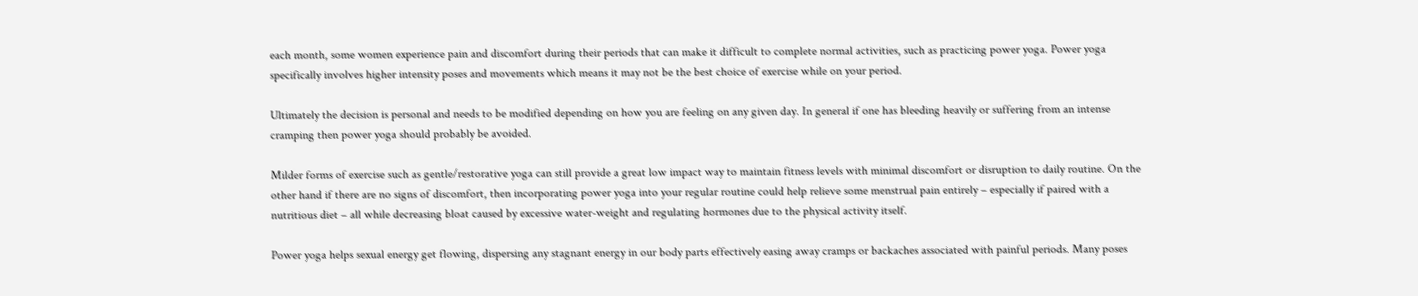each month, some women experience pain and discomfort during their periods that can make it difficult to complete normal activities, such as practicing power yoga. Power yoga specifically involves higher intensity poses and movements which means it may not be the best choice of exercise while on your period.

Ultimately the decision is personal and needs to be modified depending on how you are feeling on any given day. In general if one has bleeding heavily or suffering from an intense cramping then power yoga should probably be avoided.

Milder forms of exercise such as gentle/restorative yoga can still provide a great low impact way to maintain fitness levels with minimal discomfort or disruption to daily routine. On the other hand if there are no signs of discomfort, then incorporating power yoga into your regular routine could help relieve some menstrual pain entirely – especially if paired with a nutritious diet – all while decreasing bloat caused by excessive water-weight and regulating hormones due to the physical activity itself.

Power yoga helps sexual energy get flowing, dispersing any stagnant energy in our body parts effectively easing away cramps or backaches associated with painful periods. Many poses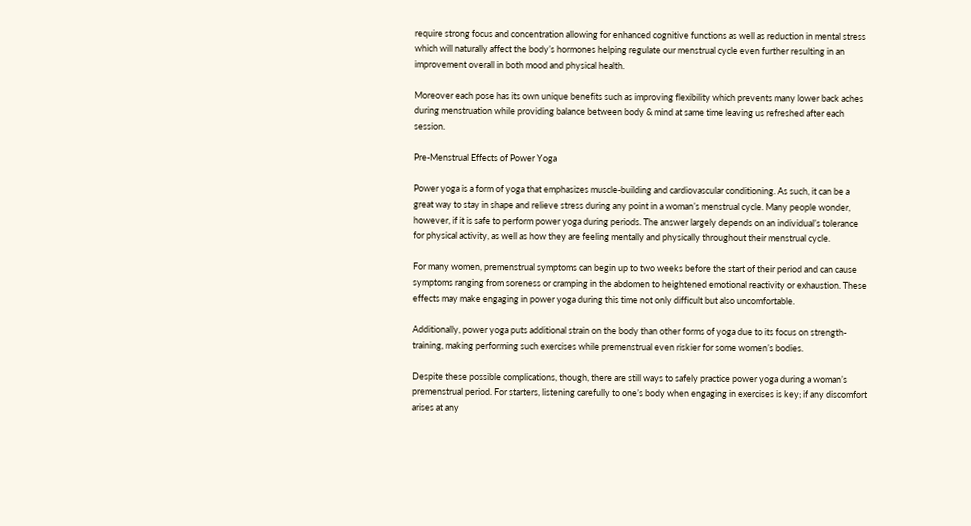require strong focus and concentration allowing for enhanced cognitive functions as well as reduction in mental stress which will naturally affect the body’s hormones helping regulate our menstrual cycle even further resulting in an improvement overall in both mood and physical health.

Moreover each pose has its own unique benefits such as improving flexibility which prevents many lower back aches during menstruation while providing balance between body & mind at same time leaving us refreshed after each session.

Pre-Menstrual Effects of Power Yoga

Power yoga is a form of yoga that emphasizes muscle-building and cardiovascular conditioning. As such, it can be a great way to stay in shape and relieve stress during any point in a woman’s menstrual cycle. Many people wonder, however, if it is safe to perform power yoga during periods. The answer largely depends on an individual’s tolerance for physical activity, as well as how they are feeling mentally and physically throughout their menstrual cycle.

For many women, premenstrual symptoms can begin up to two weeks before the start of their period and can cause symptoms ranging from soreness or cramping in the abdomen to heightened emotional reactivity or exhaustion. These effects may make engaging in power yoga during this time not only difficult but also uncomfortable.

Additionally, power yoga puts additional strain on the body than other forms of yoga due to its focus on strength-training, making performing such exercises while premenstrual even riskier for some women’s bodies.

Despite these possible complications, though, there are still ways to safely practice power yoga during a woman’s premenstrual period. For starters, listening carefully to one’s body when engaging in exercises is key; if any discomfort arises at any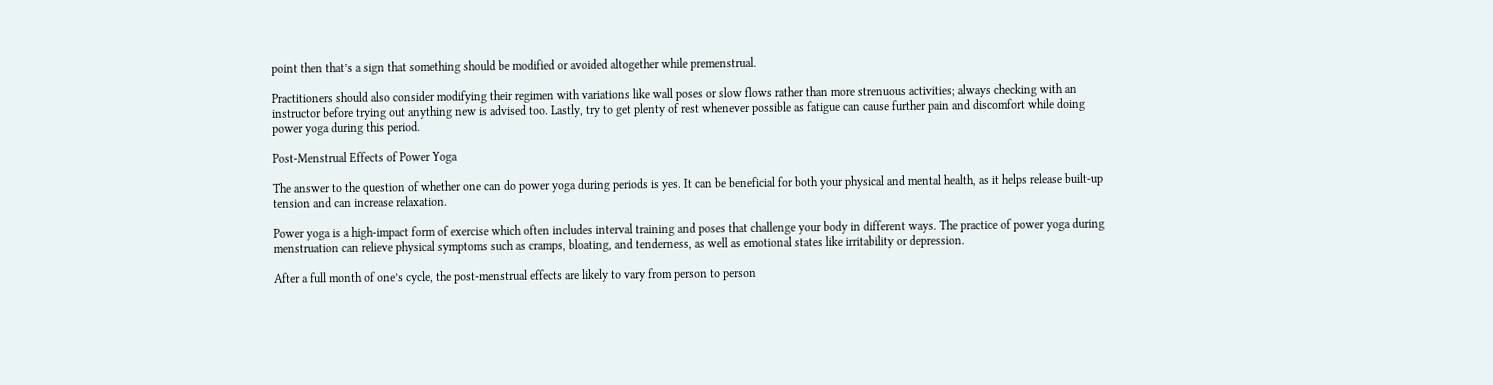point then that’s a sign that something should be modified or avoided altogether while premenstrual.

Practitioners should also consider modifying their regimen with variations like wall poses or slow flows rather than more strenuous activities; always checking with an instructor before trying out anything new is advised too. Lastly, try to get plenty of rest whenever possible as fatigue can cause further pain and discomfort while doing power yoga during this period.

Post-Menstrual Effects of Power Yoga

The answer to the question of whether one can do power yoga during periods is yes. It can be beneficial for both your physical and mental health, as it helps release built-up tension and can increase relaxation.

Power yoga is a high-impact form of exercise which often includes interval training and poses that challenge your body in different ways. The practice of power yoga during menstruation can relieve physical symptoms such as cramps, bloating, and tenderness, as well as emotional states like irritability or depression.

After a full month of one’s cycle, the post-menstrual effects are likely to vary from person to person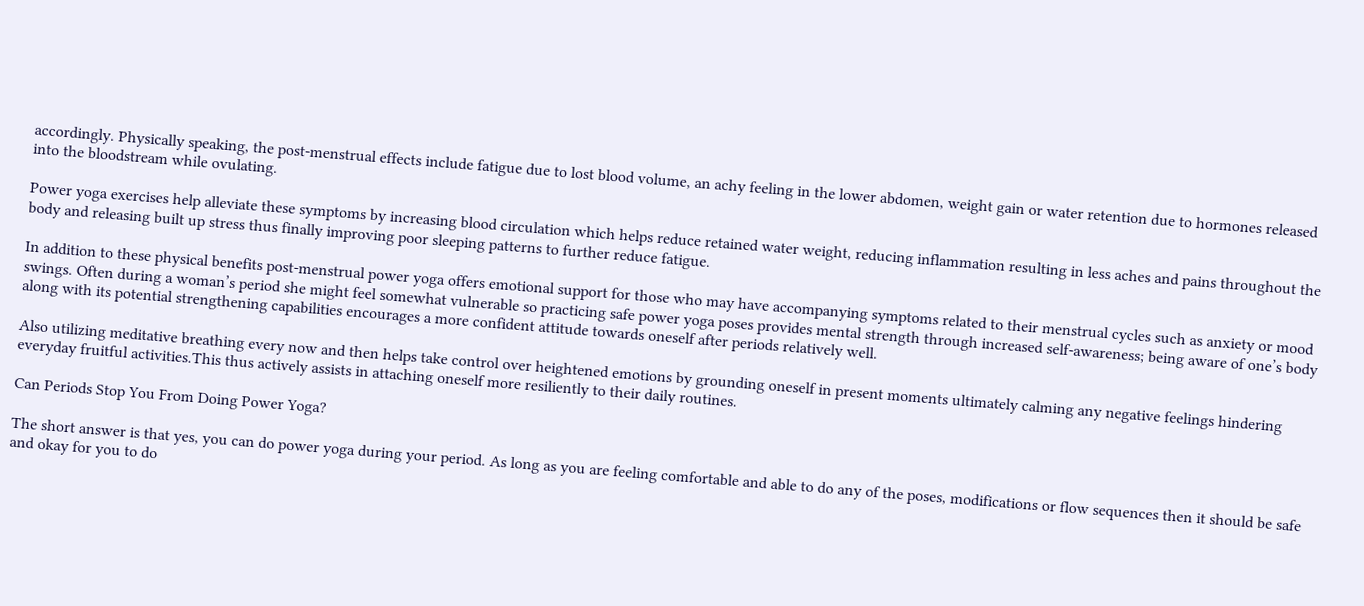accordingly. Physically speaking, the post-menstrual effects include fatigue due to lost blood volume, an achy feeling in the lower abdomen, weight gain or water retention due to hormones released into the bloodstream while ovulating.

Power yoga exercises help alleviate these symptoms by increasing blood circulation which helps reduce retained water weight, reducing inflammation resulting in less aches and pains throughout the body and releasing built up stress thus finally improving poor sleeping patterns to further reduce fatigue.

In addition to these physical benefits post-menstrual power yoga offers emotional support for those who may have accompanying symptoms related to their menstrual cycles such as anxiety or mood swings. Often during a woman’s period she might feel somewhat vulnerable so practicing safe power yoga poses provides mental strength through increased self-awareness; being aware of one’s body along with its potential strengthening capabilities encourages a more confident attitude towards oneself after periods relatively well.

Also utilizing meditative breathing every now and then helps take control over heightened emotions by grounding oneself in present moments ultimately calming any negative feelings hindering everyday fruitful activities.This thus actively assists in attaching oneself more resiliently to their daily routines.

Can Periods Stop You From Doing Power Yoga?

The short answer is that yes, you can do power yoga during your period. As long as you are feeling comfortable and able to do any of the poses, modifications or flow sequences then it should be safe and okay for you to do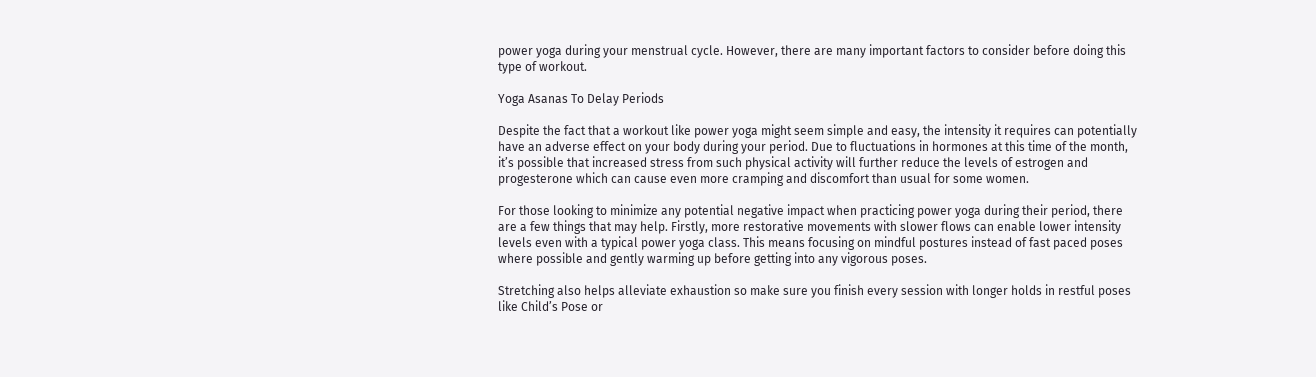power yoga during your menstrual cycle. However, there are many important factors to consider before doing this type of workout.

Yoga Asanas To Delay Periods

Despite the fact that a workout like power yoga might seem simple and easy, the intensity it requires can potentially have an adverse effect on your body during your period. Due to fluctuations in hormones at this time of the month, it’s possible that increased stress from such physical activity will further reduce the levels of estrogen and progesterone which can cause even more cramping and discomfort than usual for some women.

For those looking to minimize any potential negative impact when practicing power yoga during their period, there are a few things that may help. Firstly, more restorative movements with slower flows can enable lower intensity levels even with a typical power yoga class. This means focusing on mindful postures instead of fast paced poses where possible and gently warming up before getting into any vigorous poses.

Stretching also helps alleviate exhaustion so make sure you finish every session with longer holds in restful poses like Child’s Pose or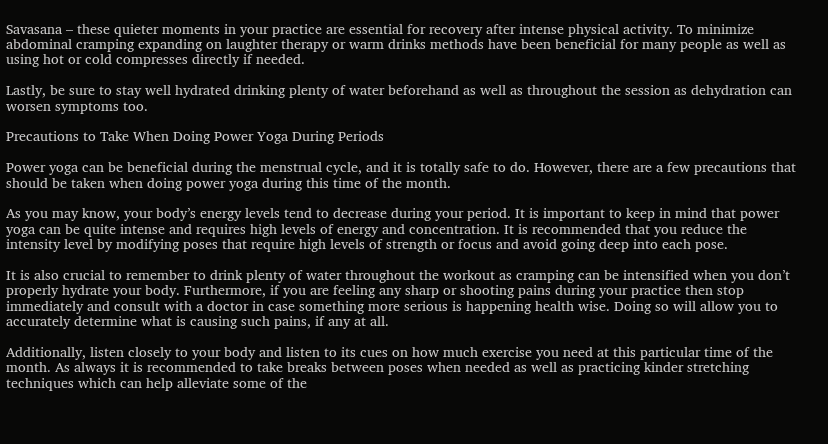Savasana – these quieter moments in your practice are essential for recovery after intense physical activity. To minimize abdominal cramping expanding on laughter therapy or warm drinks methods have been beneficial for many people as well as using hot or cold compresses directly if needed.

Lastly, be sure to stay well hydrated drinking plenty of water beforehand as well as throughout the session as dehydration can worsen symptoms too.

Precautions to Take When Doing Power Yoga During Periods

Power yoga can be beneficial during the menstrual cycle, and it is totally safe to do. However, there are a few precautions that should be taken when doing power yoga during this time of the month.

As you may know, your body’s energy levels tend to decrease during your period. It is important to keep in mind that power yoga can be quite intense and requires high levels of energy and concentration. It is recommended that you reduce the intensity level by modifying poses that require high levels of strength or focus and avoid going deep into each pose.

It is also crucial to remember to drink plenty of water throughout the workout as cramping can be intensified when you don’t properly hydrate your body. Furthermore, if you are feeling any sharp or shooting pains during your practice then stop immediately and consult with a doctor in case something more serious is happening health wise. Doing so will allow you to accurately determine what is causing such pains, if any at all.

Additionally, listen closely to your body and listen to its cues on how much exercise you need at this particular time of the month. As always it is recommended to take breaks between poses when needed as well as practicing kinder stretching techniques which can help alleviate some of the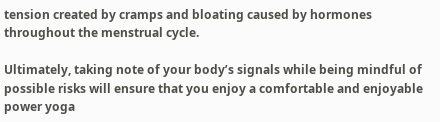tension created by cramps and bloating caused by hormones throughout the menstrual cycle.

Ultimately, taking note of your body’s signals while being mindful of possible risks will ensure that you enjoy a comfortable and enjoyable power yoga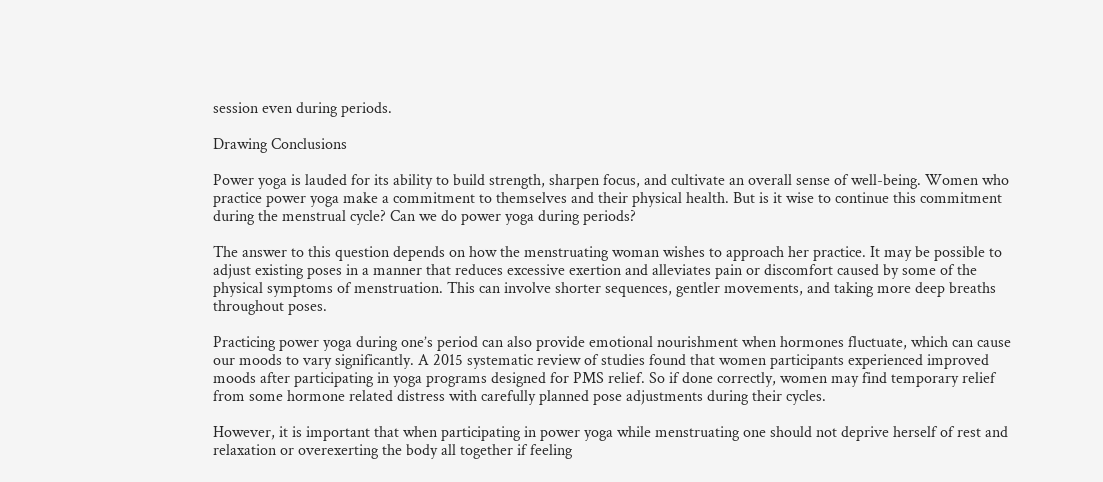session even during periods.

Drawing Conclusions

Power yoga is lauded for its ability to build strength, sharpen focus, and cultivate an overall sense of well-being. Women who practice power yoga make a commitment to themselves and their physical health. But is it wise to continue this commitment during the menstrual cycle? Can we do power yoga during periods?

The answer to this question depends on how the menstruating woman wishes to approach her practice. It may be possible to adjust existing poses in a manner that reduces excessive exertion and alleviates pain or discomfort caused by some of the physical symptoms of menstruation. This can involve shorter sequences, gentler movements, and taking more deep breaths throughout poses.

Practicing power yoga during one’s period can also provide emotional nourishment when hormones fluctuate, which can cause our moods to vary significantly. A 2015 systematic review of studies found that women participants experienced improved moods after participating in yoga programs designed for PMS relief. So if done correctly, women may find temporary relief from some hormone related distress with carefully planned pose adjustments during their cycles.

However, it is important that when participating in power yoga while menstruating one should not deprive herself of rest and relaxation or overexerting the body all together if feeling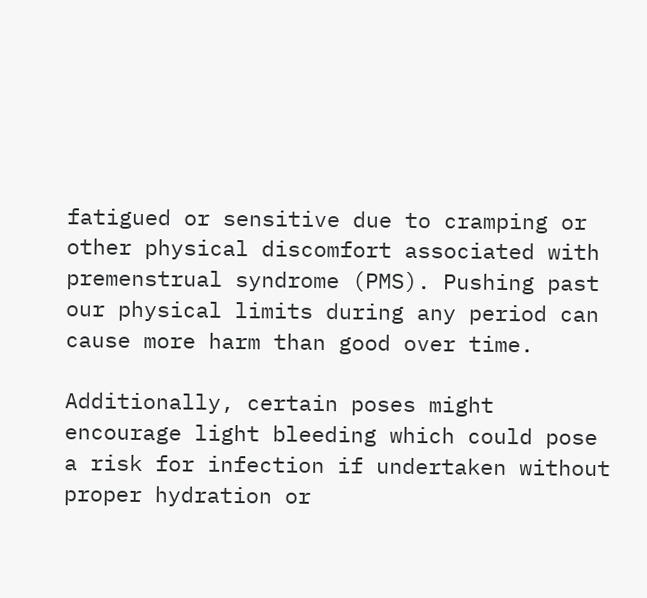fatigued or sensitive due to cramping or other physical discomfort associated with premenstrual syndrome (PMS). Pushing past our physical limits during any period can cause more harm than good over time.

Additionally, certain poses might encourage light bleeding which could pose a risk for infection if undertaken without proper hydration or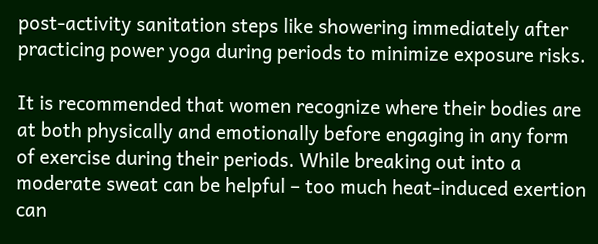post-activity sanitation steps like showering immediately after practicing power yoga during periods to minimize exposure risks.

It is recommended that women recognize where their bodies are at both physically and emotionally before engaging in any form of exercise during their periods. While breaking out into a moderate sweat can be helpful – too much heat-induced exertion can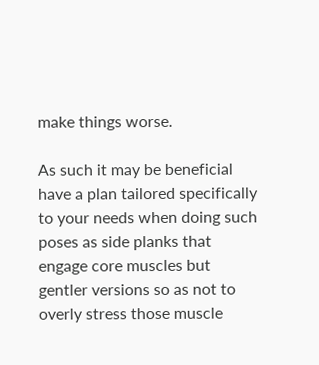make things worse.

As such it may be beneficial have a plan tailored specifically to your needs when doing such poses as side planks that engage core muscles but gentler versions so as not to overly stress those muscle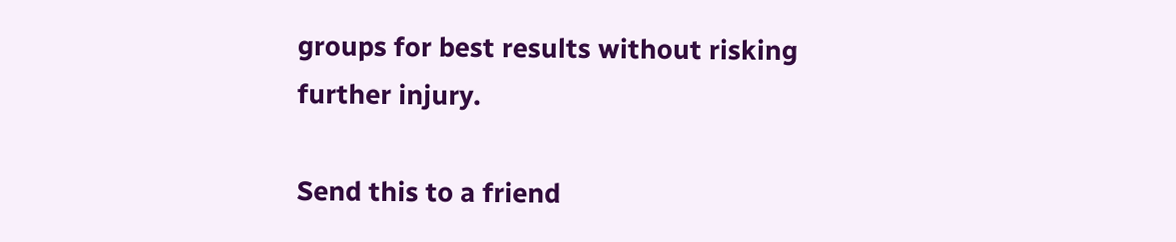groups for best results without risking further injury.

Send this to a friend